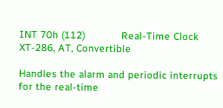INT 70h (112)            Real-Time Clock              XT-286, AT, Convertible

Handles the alarm and periodic interrupts for the real-time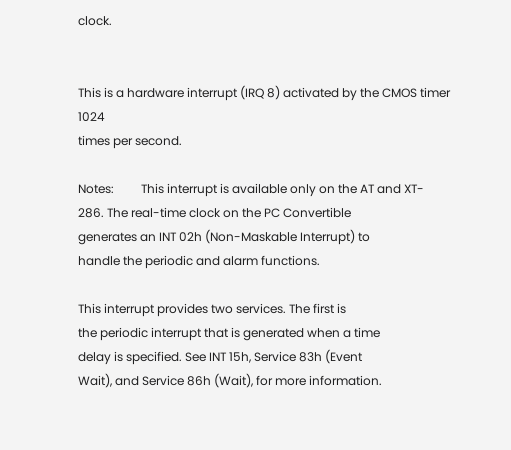clock.


This is a hardware interrupt (IRQ 8) activated by the CMOS timer 1024
times per second.

Notes:         This interrupt is available only on the AT and XT-
286. The real-time clock on the PC Convertible
generates an INT 02h (Non-Maskable Interrupt) to
handle the periodic and alarm functions.

This interrupt provides two services. The first is
the periodic interrupt that is generated when a time
delay is specified. See INT 15h, Service 83h (Event
Wait), and Service 86h (Wait), for more information.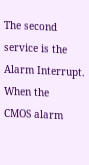The second service is the Alarm Interrupt. When the
CMOS alarm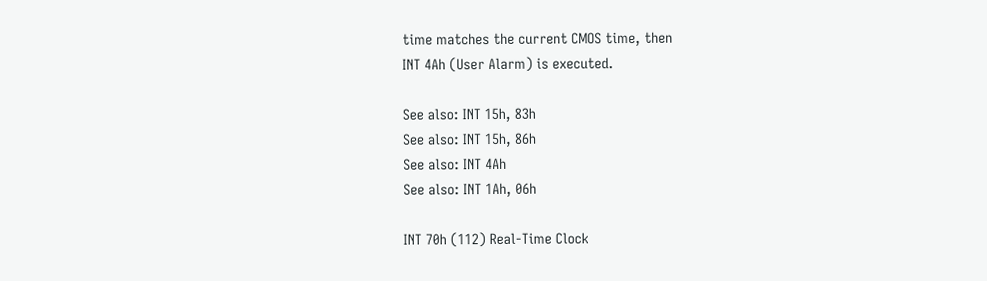time matches the current CMOS time, then
INT 4Ah (User Alarm) is executed.

See also: INT 15h, 83h
See also: INT 15h, 86h
See also: INT 4Ah
See also: INT 1Ah, 06h

INT 70h (112) Real-Time Clock